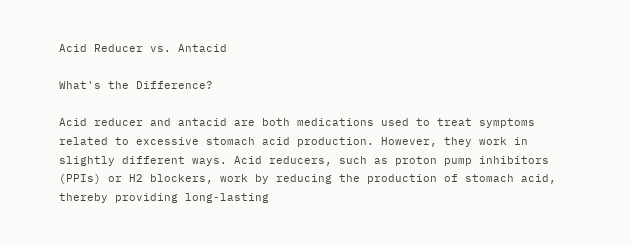Acid Reducer vs. Antacid

What's the Difference?

Acid reducer and antacid are both medications used to treat symptoms related to excessive stomach acid production. However, they work in slightly different ways. Acid reducers, such as proton pump inhibitors (PPIs) or H2 blockers, work by reducing the production of stomach acid, thereby providing long-lasting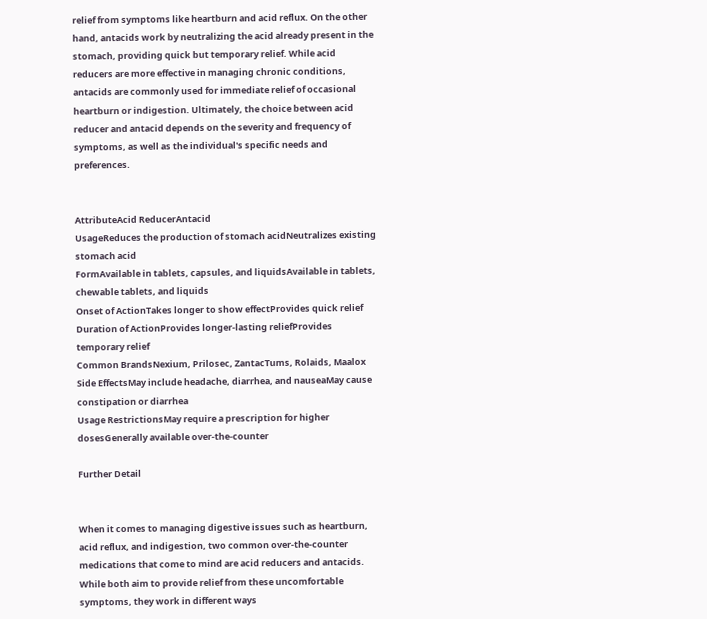relief from symptoms like heartburn and acid reflux. On the other hand, antacids work by neutralizing the acid already present in the stomach, providing quick but temporary relief. While acid reducers are more effective in managing chronic conditions, antacids are commonly used for immediate relief of occasional heartburn or indigestion. Ultimately, the choice between acid reducer and antacid depends on the severity and frequency of symptoms, as well as the individual's specific needs and preferences.


AttributeAcid ReducerAntacid
UsageReduces the production of stomach acidNeutralizes existing stomach acid
FormAvailable in tablets, capsules, and liquidsAvailable in tablets, chewable tablets, and liquids
Onset of ActionTakes longer to show effectProvides quick relief
Duration of ActionProvides longer-lasting reliefProvides temporary relief
Common BrandsNexium, Prilosec, ZantacTums, Rolaids, Maalox
Side EffectsMay include headache, diarrhea, and nauseaMay cause constipation or diarrhea
Usage RestrictionsMay require a prescription for higher dosesGenerally available over-the-counter

Further Detail


When it comes to managing digestive issues such as heartburn, acid reflux, and indigestion, two common over-the-counter medications that come to mind are acid reducers and antacids. While both aim to provide relief from these uncomfortable symptoms, they work in different ways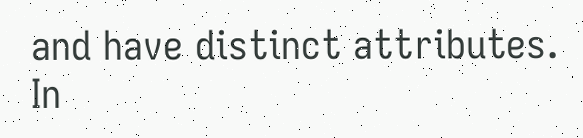and have distinct attributes. In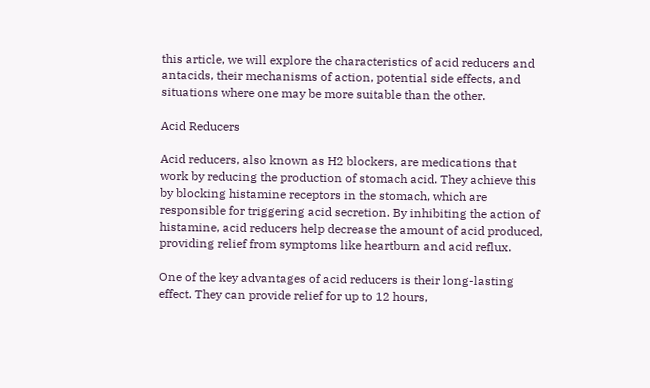this article, we will explore the characteristics of acid reducers and antacids, their mechanisms of action, potential side effects, and situations where one may be more suitable than the other.

Acid Reducers

Acid reducers, also known as H2 blockers, are medications that work by reducing the production of stomach acid. They achieve this by blocking histamine receptors in the stomach, which are responsible for triggering acid secretion. By inhibiting the action of histamine, acid reducers help decrease the amount of acid produced, providing relief from symptoms like heartburn and acid reflux.

One of the key advantages of acid reducers is their long-lasting effect. They can provide relief for up to 12 hours,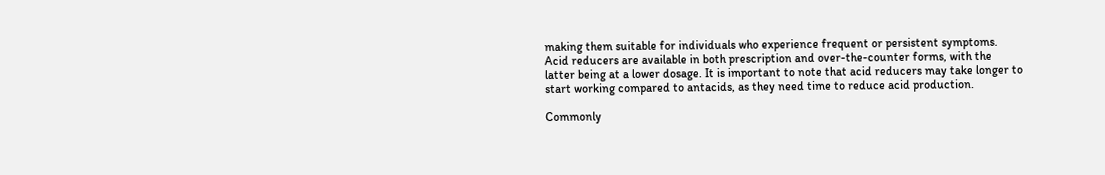making them suitable for individuals who experience frequent or persistent symptoms. Acid reducers are available in both prescription and over-the-counter forms, with the latter being at a lower dosage. It is important to note that acid reducers may take longer to start working compared to antacids, as they need time to reduce acid production.

Commonly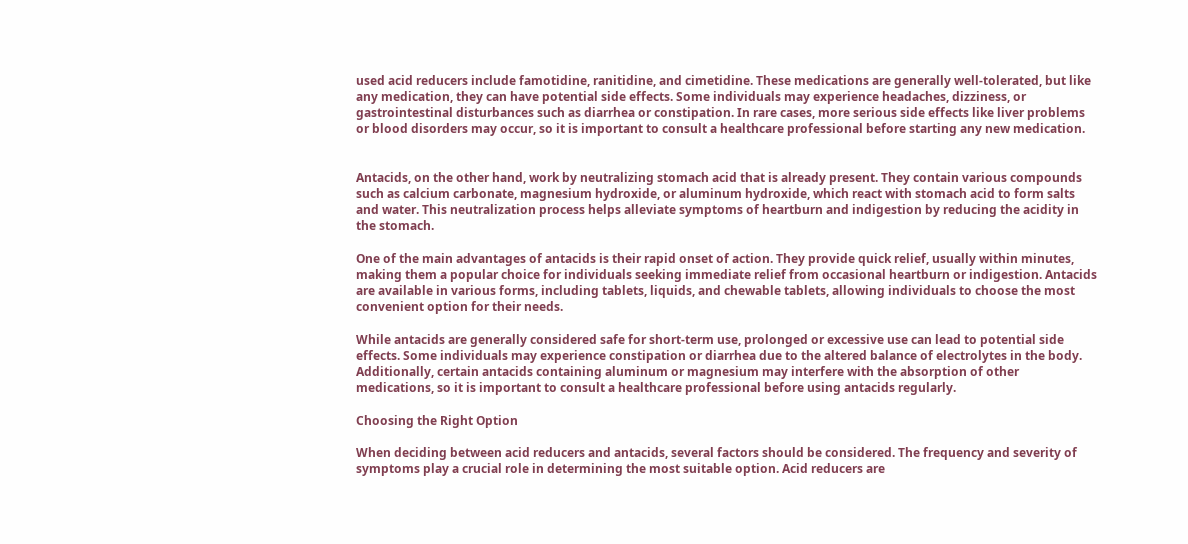used acid reducers include famotidine, ranitidine, and cimetidine. These medications are generally well-tolerated, but like any medication, they can have potential side effects. Some individuals may experience headaches, dizziness, or gastrointestinal disturbances such as diarrhea or constipation. In rare cases, more serious side effects like liver problems or blood disorders may occur, so it is important to consult a healthcare professional before starting any new medication.


Antacids, on the other hand, work by neutralizing stomach acid that is already present. They contain various compounds such as calcium carbonate, magnesium hydroxide, or aluminum hydroxide, which react with stomach acid to form salts and water. This neutralization process helps alleviate symptoms of heartburn and indigestion by reducing the acidity in the stomach.

One of the main advantages of antacids is their rapid onset of action. They provide quick relief, usually within minutes, making them a popular choice for individuals seeking immediate relief from occasional heartburn or indigestion. Antacids are available in various forms, including tablets, liquids, and chewable tablets, allowing individuals to choose the most convenient option for their needs.

While antacids are generally considered safe for short-term use, prolonged or excessive use can lead to potential side effects. Some individuals may experience constipation or diarrhea due to the altered balance of electrolytes in the body. Additionally, certain antacids containing aluminum or magnesium may interfere with the absorption of other medications, so it is important to consult a healthcare professional before using antacids regularly.

Choosing the Right Option

When deciding between acid reducers and antacids, several factors should be considered. The frequency and severity of symptoms play a crucial role in determining the most suitable option. Acid reducers are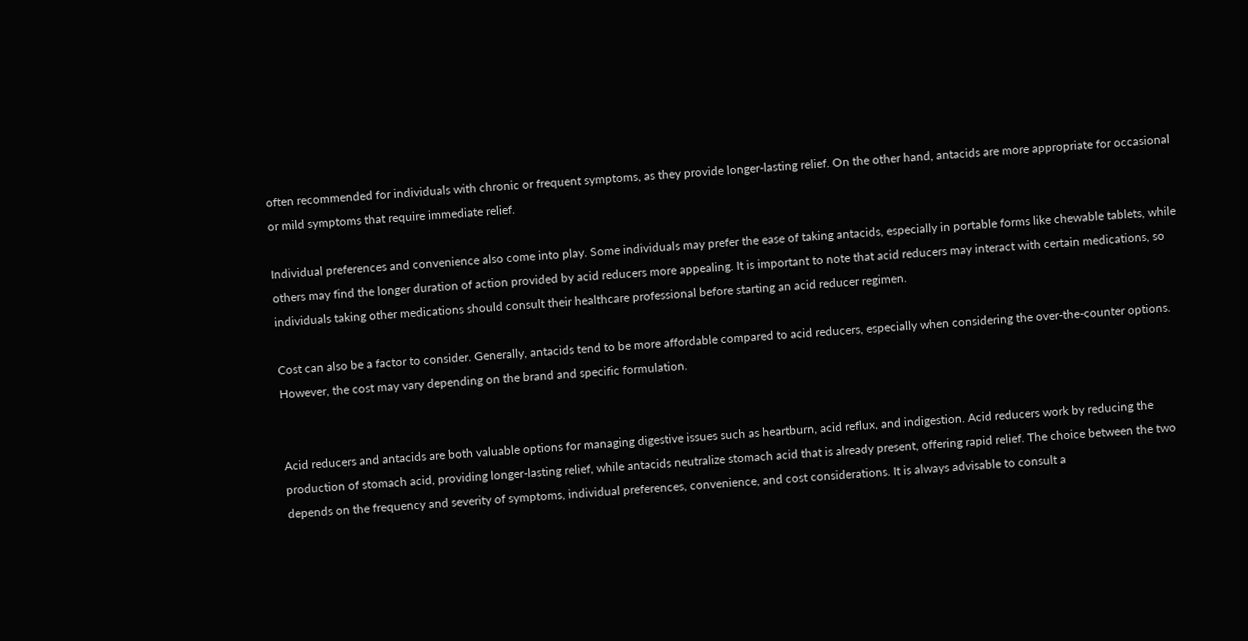often recommended for individuals with chronic or frequent symptoms, as they provide longer-lasting relief. On the other hand, antacids are more appropriate for occasional or mild symptoms that require immediate relief.

Individual preferences and convenience also come into play. Some individuals may prefer the ease of taking antacids, especially in portable forms like chewable tablets, while others may find the longer duration of action provided by acid reducers more appealing. It is important to note that acid reducers may interact with certain medications, so individuals taking other medications should consult their healthcare professional before starting an acid reducer regimen.

Cost can also be a factor to consider. Generally, antacids tend to be more affordable compared to acid reducers, especially when considering the over-the-counter options. However, the cost may vary depending on the brand and specific formulation.


Acid reducers and antacids are both valuable options for managing digestive issues such as heartburn, acid reflux, and indigestion. Acid reducers work by reducing the production of stomach acid, providing longer-lasting relief, while antacids neutralize stomach acid that is already present, offering rapid relief. The choice between the two depends on the frequency and severity of symptoms, individual preferences, convenience, and cost considerations. It is always advisable to consult a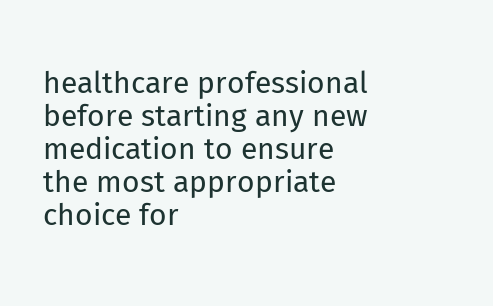healthcare professional before starting any new medication to ensure the most appropriate choice for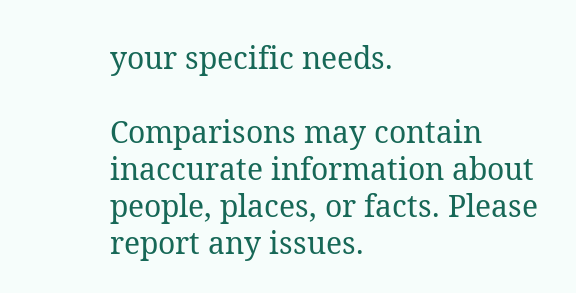your specific needs.

Comparisons may contain inaccurate information about people, places, or facts. Please report any issues.